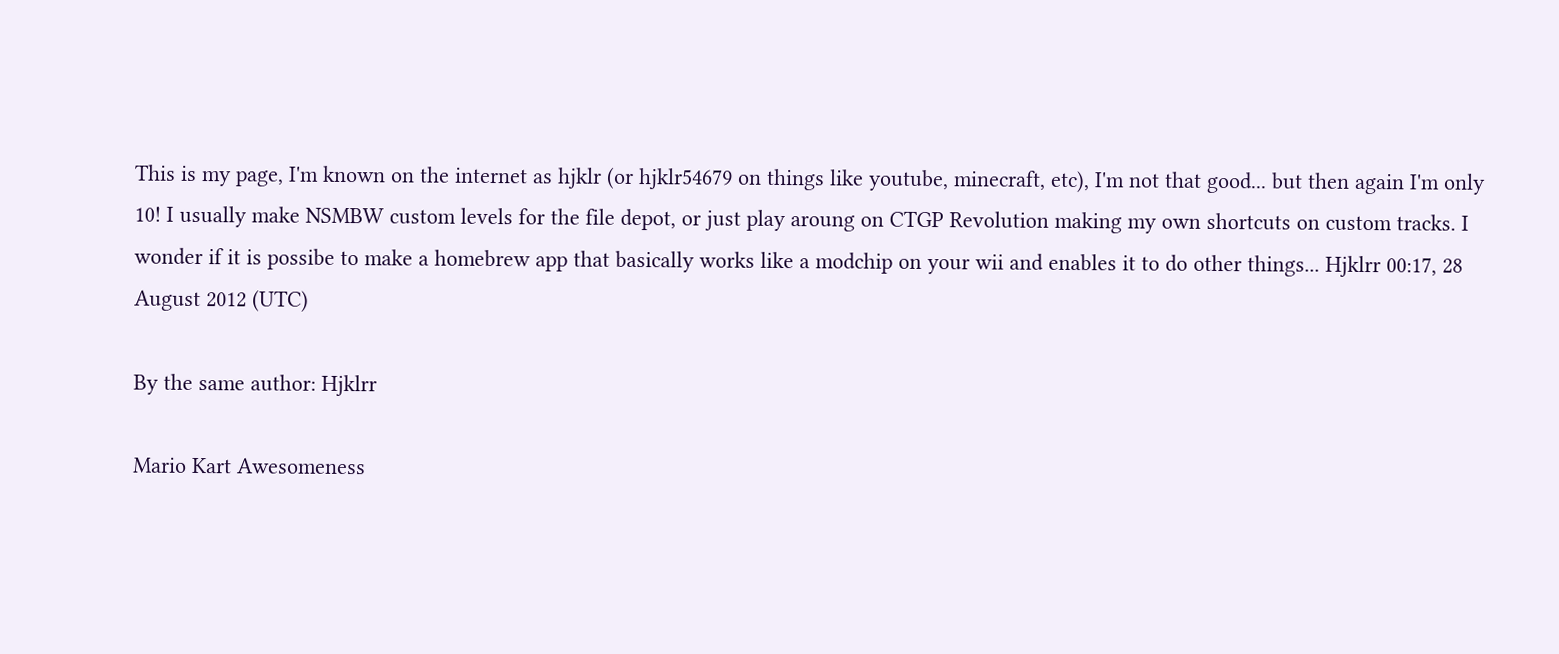This is my page, I'm known on the internet as hjklr (or hjklr54679 on things like youtube, minecraft, etc), I'm not that good... but then again I'm only 10! I usually make NSMBW custom levels for the file depot, or just play aroung on CTGP Revolution making my own shortcuts on custom tracks. I wonder if it is possibe to make a homebrew app that basically works like a modchip on your wii and enables it to do other things... Hjklrr 00:17, 28 August 2012 (UTC)

By the same author: Hjklrr

Mario Kart Awesomeness